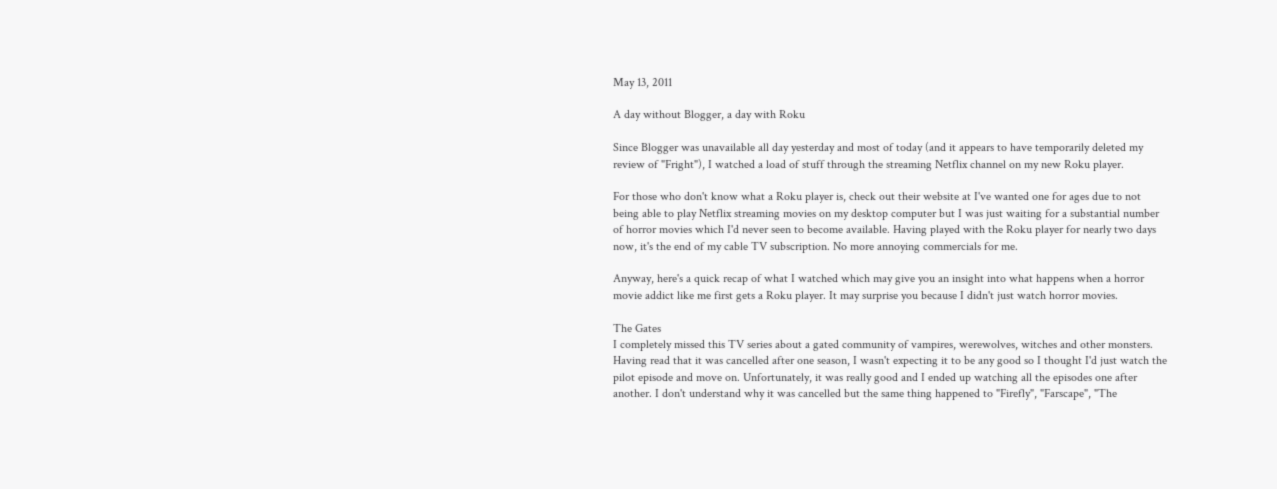May 13, 2011

A day without Blogger, a day with Roku

Since Blogger was unavailable all day yesterday and most of today (and it appears to have temporarily deleted my review of "Fright"), I watched a load of stuff through the streaming Netflix channel on my new Roku player.

For those who don't know what a Roku player is, check out their website at I've wanted one for ages due to not being able to play Netflix streaming movies on my desktop computer but I was just waiting for a substantial number of horror movies which I'd never seen to become available. Having played with the Roku player for nearly two days now, it's the end of my cable TV subscription. No more annoying commercials for me.

Anyway, here's a quick recap of what I watched which may give you an insight into what happens when a horror movie addict like me first gets a Roku player. It may surprise you because I didn't just watch horror movies.

The Gates
I completely missed this TV series about a gated community of vampires, werewolves, witches and other monsters. Having read that it was cancelled after one season, I wasn't expecting it to be any good so I thought I'd just watch the pilot episode and move on. Unfortunately, it was really good and I ended up watching all the episodes one after another. I don't understand why it was cancelled but the same thing happened to "Firefly", "Farscape", "The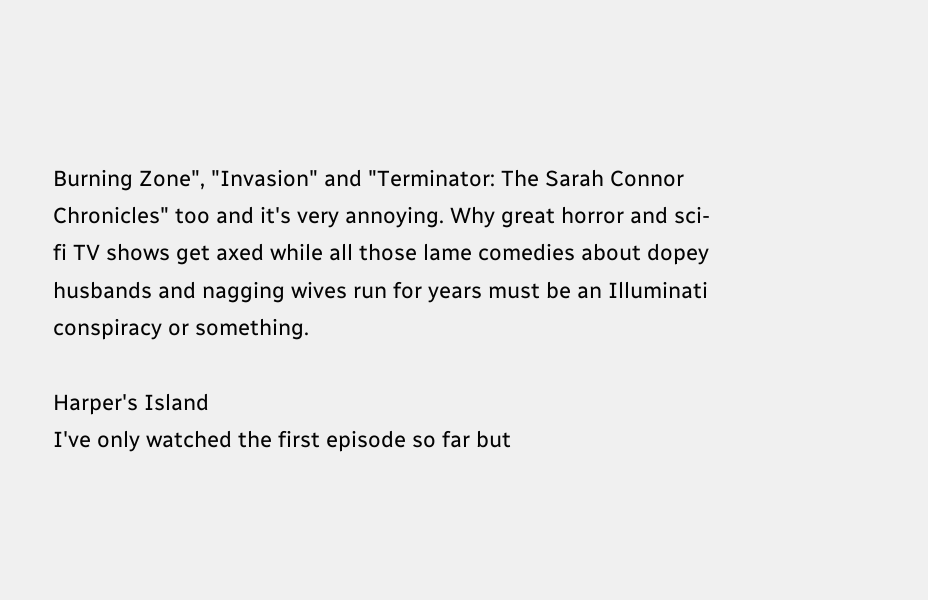Burning Zone", "Invasion" and "Terminator: The Sarah Connor Chronicles" too and it's very annoying. Why great horror and sci-fi TV shows get axed while all those lame comedies about dopey husbands and nagging wives run for years must be an Illuminati conspiracy or something.

Harper's Island
I've only watched the first episode so far but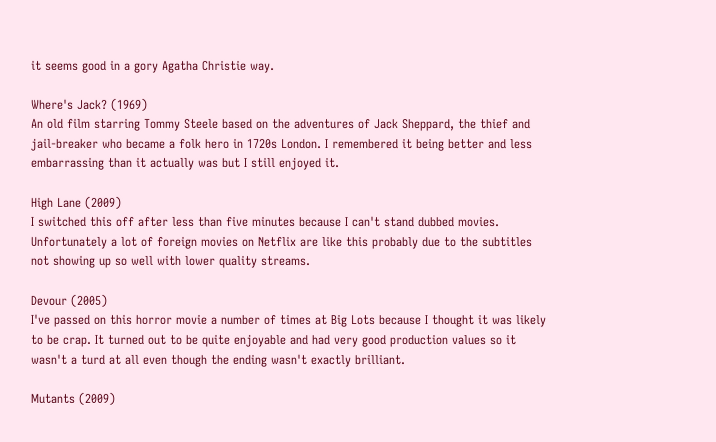it seems good in a gory Agatha Christie way.

Where's Jack? (1969)
An old film starring Tommy Steele based on the adventures of Jack Sheppard, the thief and jail-breaker who became a folk hero in 1720s London. I remembered it being better and less embarrassing than it actually was but I still enjoyed it.

High Lane (2009)
I switched this off after less than five minutes because I can't stand dubbed movies. Unfortunately a lot of foreign movies on Netflix are like this probably due to the subtitles not showing up so well with lower quality streams.

Devour (2005)
I've passed on this horror movie a number of times at Big Lots because I thought it was likely to be crap. It turned out to be quite enjoyable and had very good production values so it wasn't a turd at all even though the ending wasn't exactly brilliant.

Mutants (2009)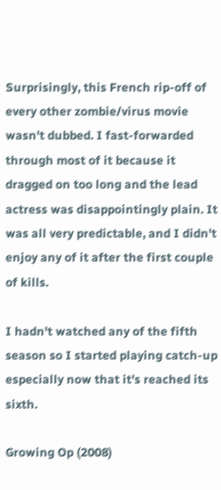Surprisingly, this French rip-off of every other zombie/virus movie wasn't dubbed. I fast-forwarded through most of it because it dragged on too long and the lead actress was disappointingly plain. It was all very predictable, and I didn't enjoy any of it after the first couple of kills.

I hadn't watched any of the fifth season so I started playing catch-up especially now that it's reached its sixth.

Growing Op (2008)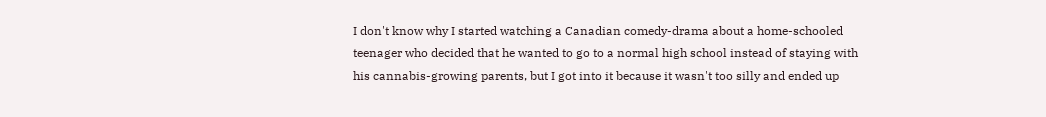I don't know why I started watching a Canadian comedy-drama about a home-schooled teenager who decided that he wanted to go to a normal high school instead of staying with his cannabis-growing parents, but I got into it because it wasn't too silly and ended up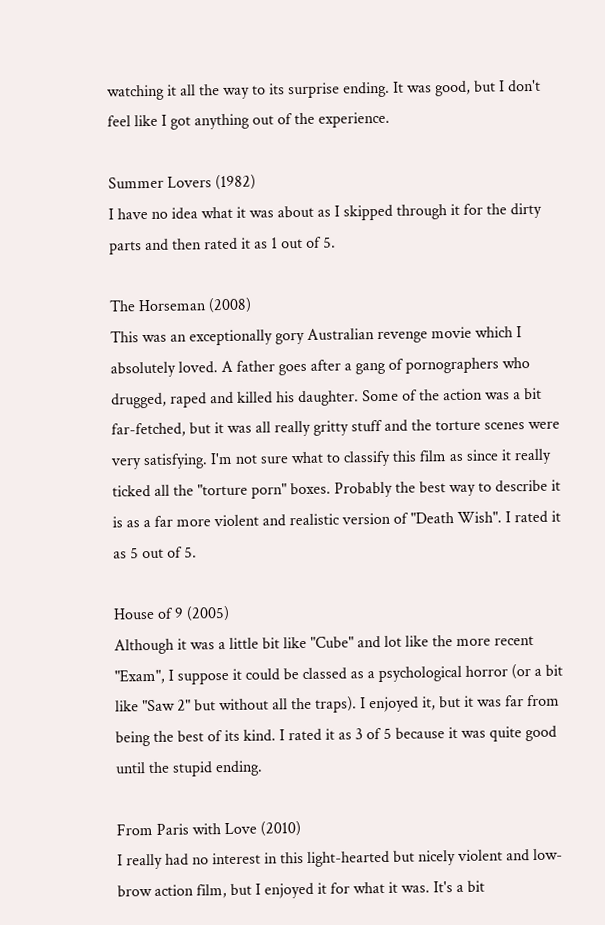watching it all the way to its surprise ending. It was good, but I don't feel like I got anything out of the experience.

Summer Lovers (1982)
I have no idea what it was about as I skipped through it for the dirty parts and then rated it as 1 out of 5.

The Horseman (2008)
This was an exceptionally gory Australian revenge movie which I absolutely loved. A father goes after a gang of pornographers who drugged, raped and killed his daughter. Some of the action was a bit far-fetched, but it was all really gritty stuff and the torture scenes were very satisfying. I'm not sure what to classify this film as since it really ticked all the "torture porn" boxes. Probably the best way to describe it is as a far more violent and realistic version of "Death Wish". I rated it as 5 out of 5.

House of 9 (2005)
Although it was a little bit like "Cube" and lot like the more recent "Exam", I suppose it could be classed as a psychological horror (or a bit like "Saw 2" but without all the traps). I enjoyed it, but it was far from being the best of its kind. I rated it as 3 of 5 because it was quite good until the stupid ending.

From Paris with Love (2010)
I really had no interest in this light-hearted but nicely violent and low-brow action film, but I enjoyed it for what it was. It's a bit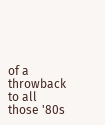of a throwback to all those '80s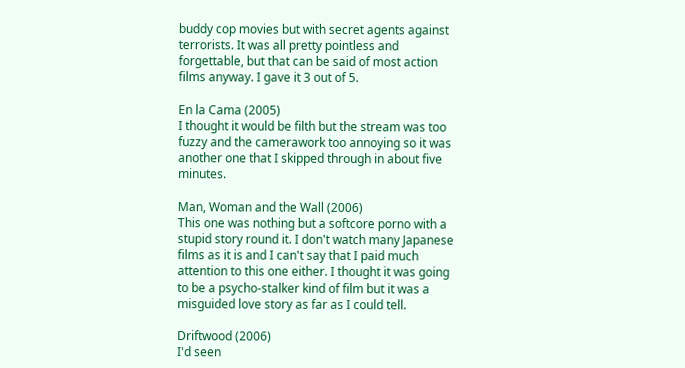buddy cop movies but with secret agents against terrorists. It was all pretty pointless and forgettable, but that can be said of most action films anyway. I gave it 3 out of 5.

En la Cama (2005)
I thought it would be filth but the stream was too fuzzy and the camerawork too annoying so it was another one that I skipped through in about five minutes.

Man, Woman and the Wall (2006)
This one was nothing but a softcore porno with a stupid story round it. I don't watch many Japanese films as it is and I can't say that I paid much attention to this one either. I thought it was going to be a psycho-stalker kind of film but it was a misguided love story as far as I could tell.

Driftwood (2006)
I'd seen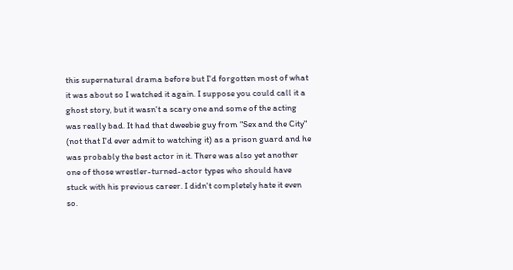this supernatural drama before but I'd forgotten most of what it was about so I watched it again. I suppose you could call it a ghost story, but it wasn't a scary one and some of the acting was really bad. It had that dweebie guy from "Sex and the City" (not that I'd ever admit to watching it) as a prison guard and he was probably the best actor in it. There was also yet another one of those wrestler-turned-actor types who should have stuck with his previous career. I didn't completely hate it even so.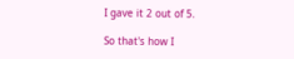I gave it 2 out of 5.

So that's how I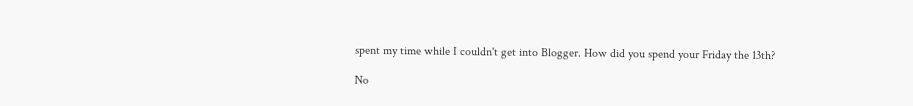spent my time while I couldn't get into Blogger. How did you spend your Friday the 13th?

No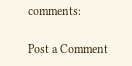comments:

Post a Comment